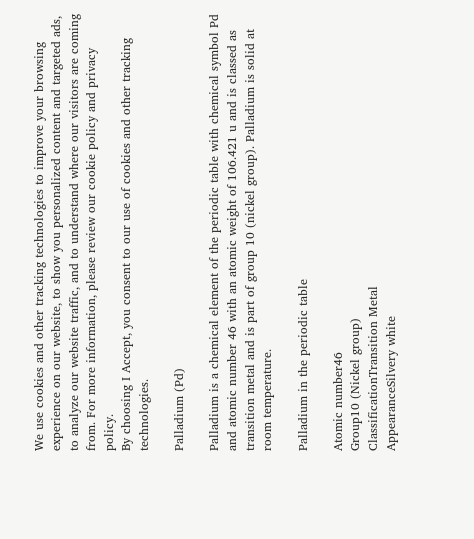We use cookies and other tracking technologies to improve your browsing experience on our website, to show you personalized content and targeted ads, to analyze our website traffic, and to understand where our visitors are coming from. For more information, please review our cookie policy and privacy policy.
By choosing I Accept, you consent to our use of cookies and other tracking technologies.

Palladium (Pd)

Palladium is a chemical element of the periodic table with chemical symbol Pd and atomic number 46 with an atomic weight of 106.421 u and is classed as transition metal and is part of group 10 (nickel group). Palladium is solid at room temperature.

Palladium in the periodic table

Atomic number46
Group10 (Nickel group)
ClassificationTransition Metal
AppearanceSilvery white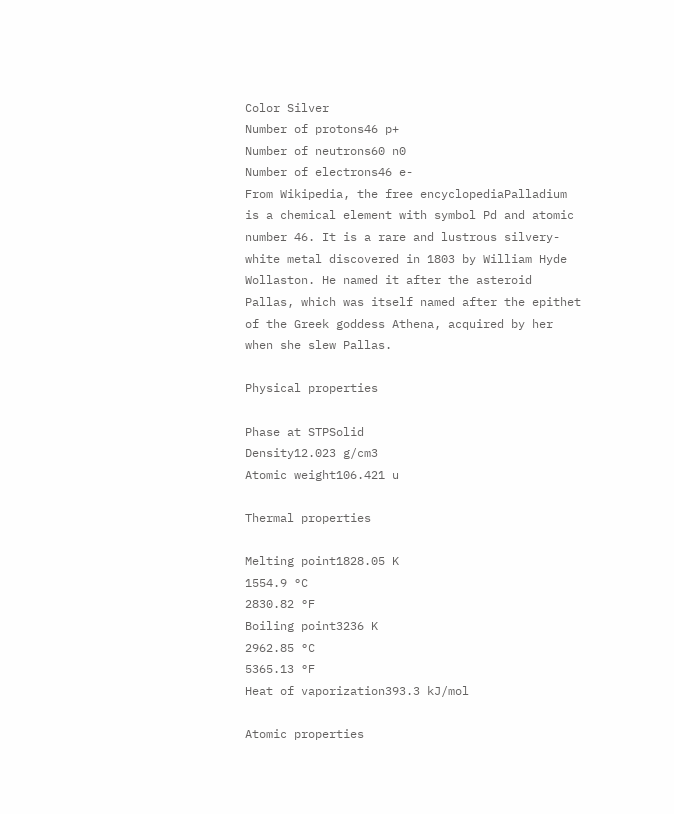Color Silver
Number of protons46 p+
Number of neutrons60 n0
Number of electrons46 e-
From Wikipedia, the free encyclopediaPalladium is a chemical element with symbol Pd and atomic number 46. It is a rare and lustrous silvery-white metal discovered in 1803 by William Hyde Wollaston. He named it after the asteroid Pallas, which was itself named after the epithet of the Greek goddess Athena, acquired by her when she slew Pallas.

Physical properties

Phase at STPSolid
Density12.023 g/cm3
Atomic weight106.421 u

Thermal properties

Melting point1828.05 K
1554.9 °C
2830.82 °F
Boiling point3236 K
2962.85 °C
5365.13 °F
Heat of vaporization393.3 kJ/mol

Atomic properties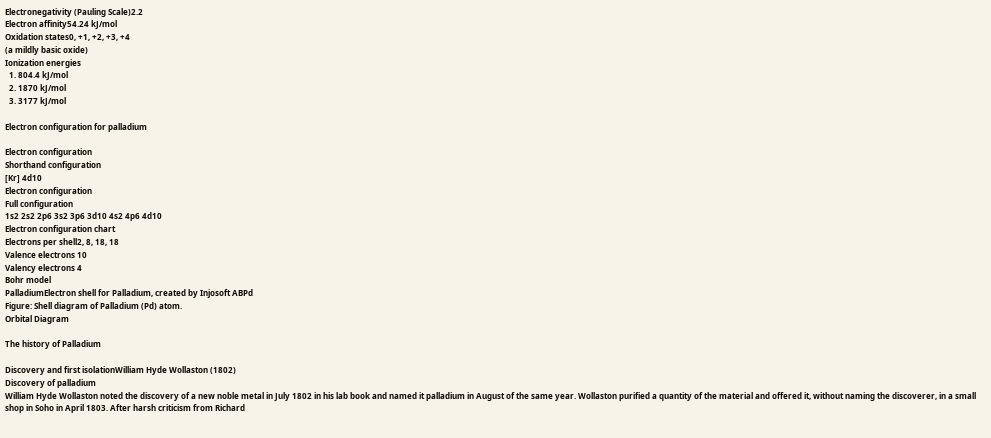Electronegativity (Pauling Scale)2.2
Electron affinity54.24 kJ/mol
Oxidation states0, +1, +2, +3, +4
(a mildly basic oxide)
Ionization energies
  1. 804.4 kJ/mol
  2. 1870 kJ/mol
  3. 3177 kJ/mol

Electron configuration for palladium

Electron configuration
Shorthand configuration
[Kr] 4d10
Electron configuration
Full configuration
1s2 2s2 2p6 3s2 3p6 3d10 4s2 4p6 4d10
Electron configuration chart
Electrons per shell2, 8, 18, 18
Valence electrons 10
Valency electrons 4
Bohr model
PalladiumElectron shell for Palladium, created by Injosoft ABPd
Figure: Shell diagram of Palladium (Pd) atom.
Orbital Diagram

The history of Palladium

Discovery and first isolationWilliam Hyde Wollaston (1802)
Discovery of palladium
William Hyde Wollaston noted the discovery of a new noble metal in July 1802 in his lab book and named it palladium in August of the same year. Wollaston purified a quantity of the material and offered it, without naming the discoverer, in a small shop in Soho in April 1803. After harsh criticism from Richard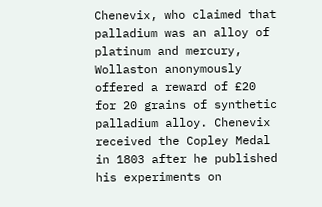Chenevix, who claimed that palladium was an alloy of platinum and mercury, Wollaston anonymously offered a reward of £20 for 20 grains of synthetic palladium alloy. Chenevix received the Copley Medal in 1803 after he published his experiments on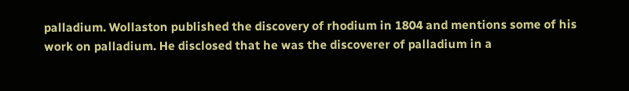palladium. Wollaston published the discovery of rhodium in 1804 and mentions some of his work on palladium. He disclosed that he was the discoverer of palladium in a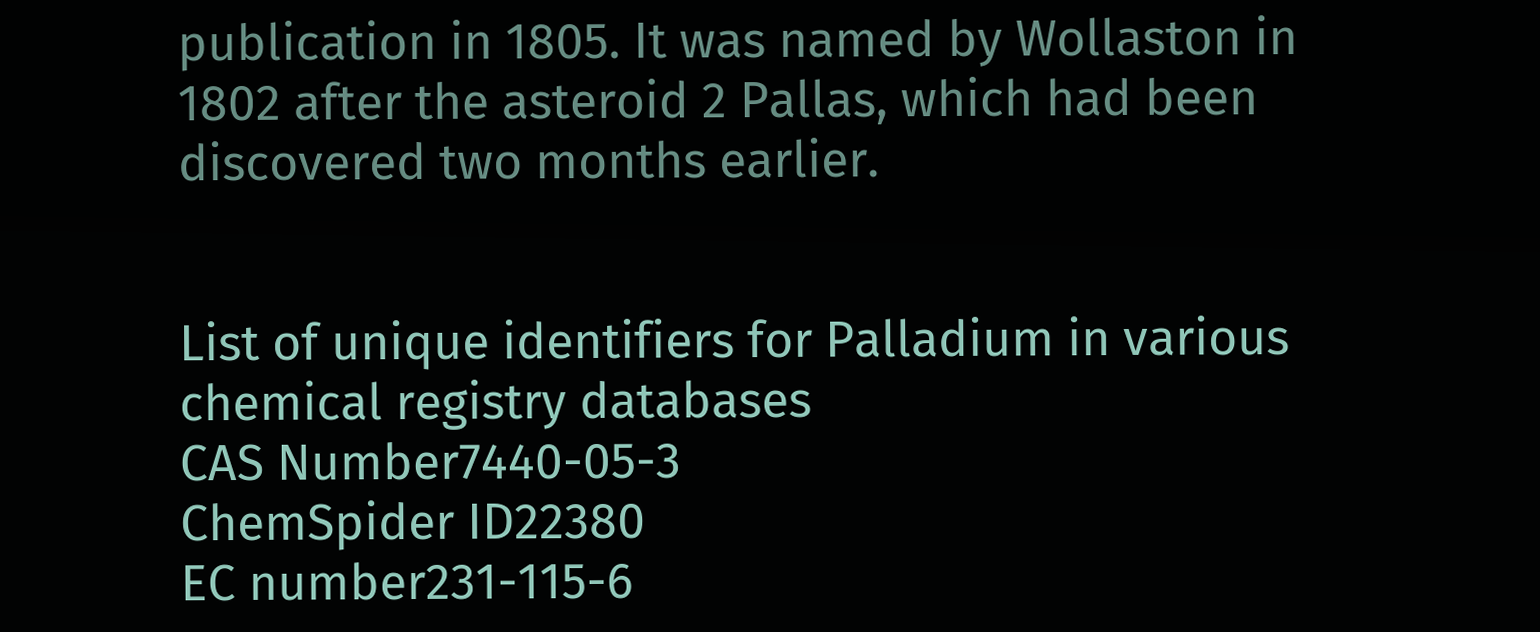publication in 1805. It was named by Wollaston in 1802 after the asteroid 2 Pallas, which had been discovered two months earlier.


List of unique identifiers for Palladium in various chemical registry databases
CAS Number7440-05-3
ChemSpider ID22380
EC number231-115-6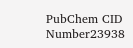PubChem CID Number23938